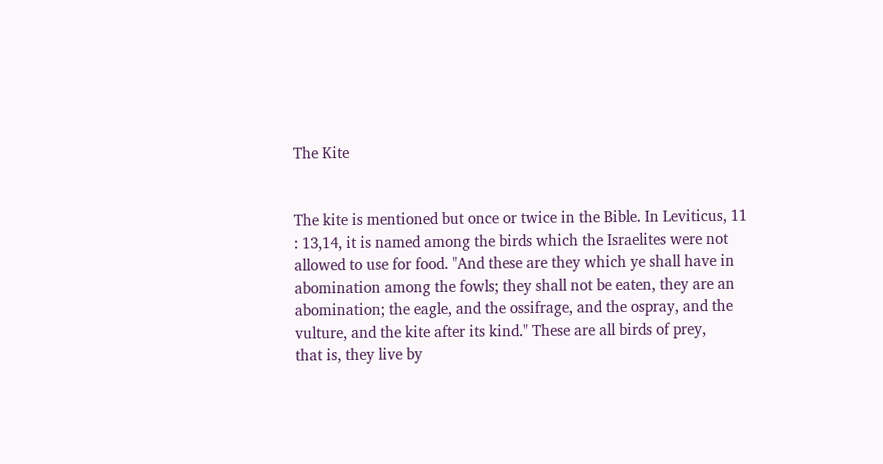The Kite


The kite is mentioned but once or twice in the Bible. In Leviticus, 11
: 13,14, it is named among the birds which the Israelites were not
allowed to use for food. "And these are they which ye shall have in
abomination among the fowls; they shall not be eaten, they are an
abomination; the eagle, and the ossifrage, and the ospray, and the
vulture, and the kite after its kind." These are all birds of prey,
that is, they live by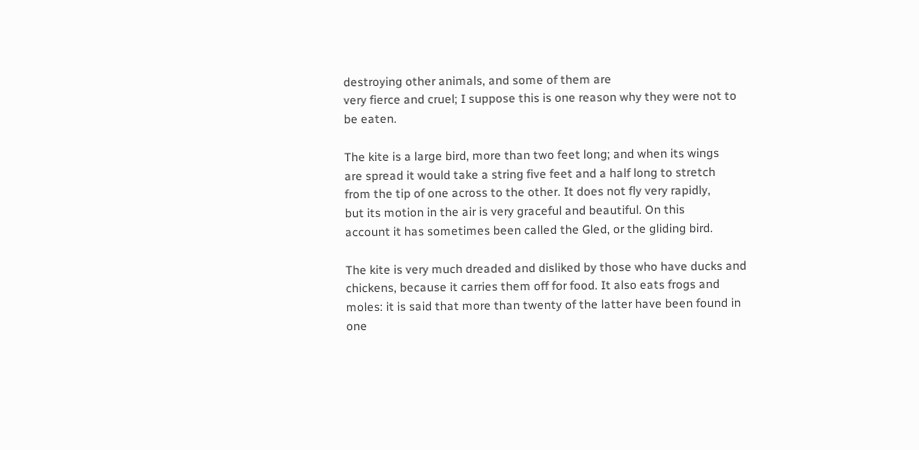destroying other animals, and some of them are
very fierce and cruel; I suppose this is one reason why they were not to
be eaten.

The kite is a large bird, more than two feet long; and when its wings
are spread it would take a string five feet and a half long to stretch
from the tip of one across to the other. It does not fly very rapidly,
but its motion in the air is very graceful and beautiful. On this
account it has sometimes been called the Gled, or the gliding bird.

The kite is very much dreaded and disliked by those who have ducks and
chickens, because it carries them off for food. It also eats frogs and
moles: it is said that more than twenty of the latter have been found in
one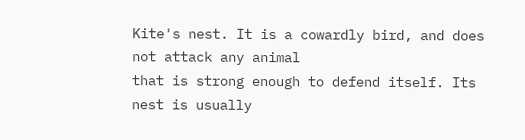Kite's nest. It is a cowardly bird, and does not attack any animal
that is strong enough to defend itself. Its nest is usually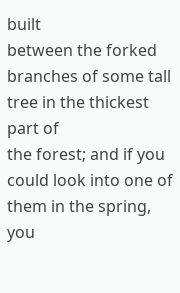built
between the forked branches of some tall tree in the thickest part of
the forest; and if you could look into one of them in the spring, you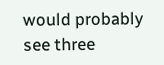would probably see three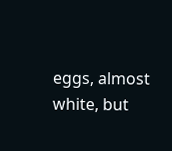eggs, almost white, but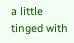a little tinged with